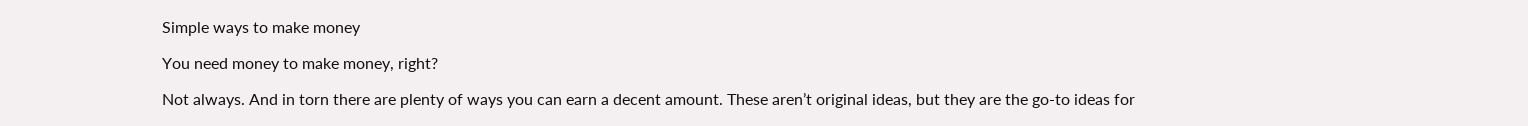Simple ways to make money

You need money to make money, right?

Not always. And in torn there are plenty of ways you can earn a decent amount. These aren’t original ideas, but they are the go-to ideas for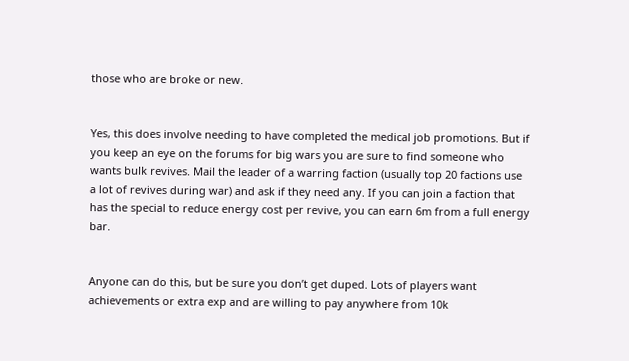those who are broke or new.


Yes, this does involve needing to have completed the medical job promotions. But if you keep an eye on the forums for big wars you are sure to find someone who wants bulk revives. Mail the leader of a warring faction (usually top 20 factions use a lot of revives during war) and ask if they need any. If you can join a faction that has the special to reduce energy cost per revive, you can earn 6m from a full energy bar.


Anyone can do this, but be sure you don’t get duped. Lots of players want achievements or extra exp and are willing to pay anywhere from 10k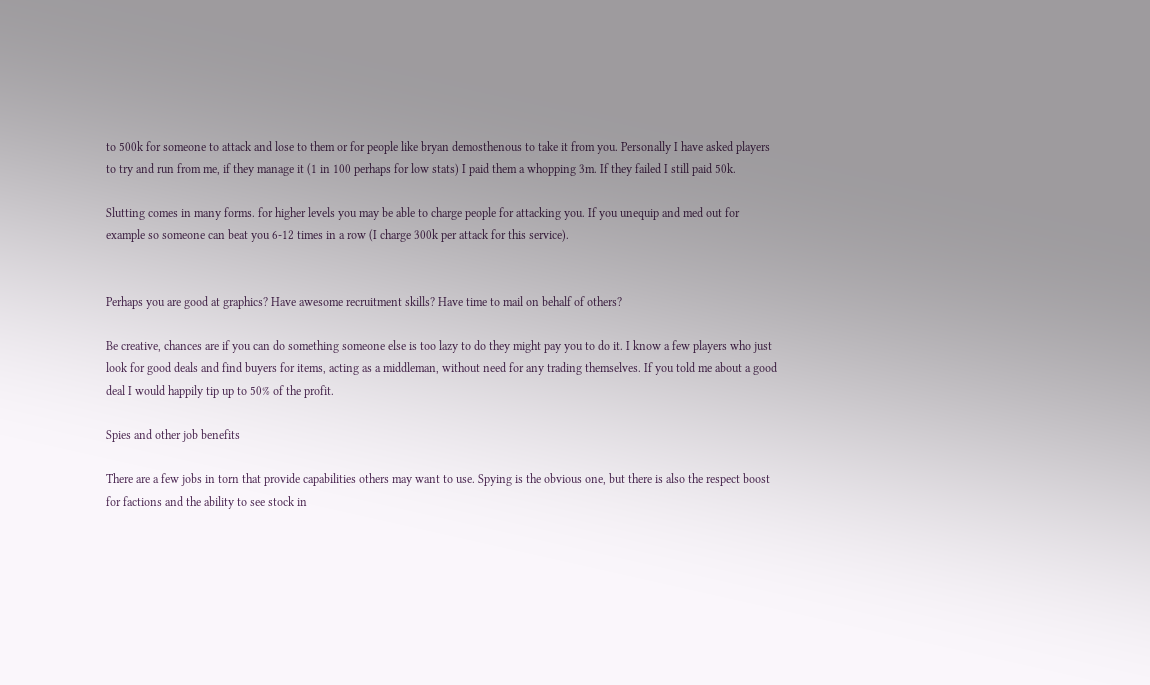to 500k for someone to attack and lose to them or for people like bryan demosthenous to take it from you. Personally I have asked players to try and run from me, if they manage it (1 in 100 perhaps for low stats) I paid them a whopping 3m. If they failed I still paid 50k.

Slutting comes in many forms. for higher levels you may be able to charge people for attacking you. If you unequip and med out for example so someone can beat you 6-12 times in a row (I charge 300k per attack for this service).


Perhaps you are good at graphics? Have awesome recruitment skills? Have time to mail on behalf of others?

Be creative, chances are if you can do something someone else is too lazy to do they might pay you to do it. I know a few players who just look for good deals and find buyers for items, acting as a middleman, without need for any trading themselves. If you told me about a good deal I would happily tip up to 50% of the profit.

Spies and other job benefits

There are a few jobs in torn that provide capabilities others may want to use. Spying is the obvious one, but there is also the respect boost for factions and the ability to see stock in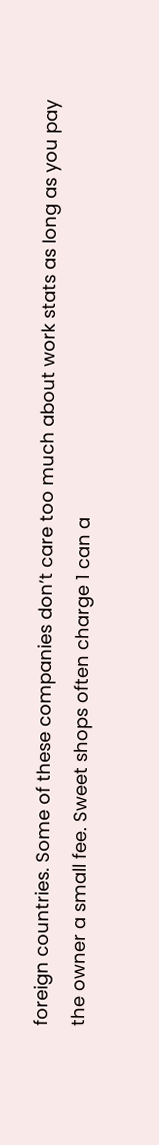foreign countries. Some of these companies don’t care too much about work stats as long as you pay the owner a small fee. Sweet shops often charge 1 can a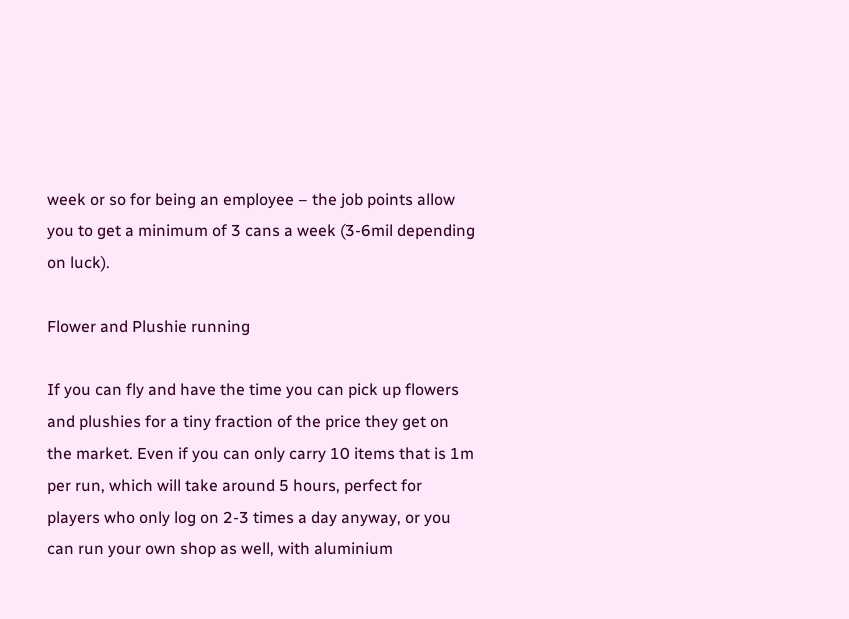week or so for being an employee – the job points allow you to get a minimum of 3 cans a week (3-6mil depending on luck).

Flower and Plushie running

If you can fly and have the time you can pick up flowers and plushies for a tiny fraction of the price they get on the market. Even if you can only carry 10 items that is 1m per run, which will take around 5 hours, perfect for players who only log on 2-3 times a day anyway, or you can run your own shop as well, with aluminium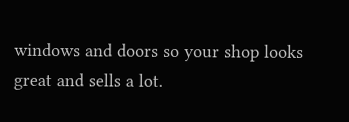windows and doors so your shop looks great and sells a lot.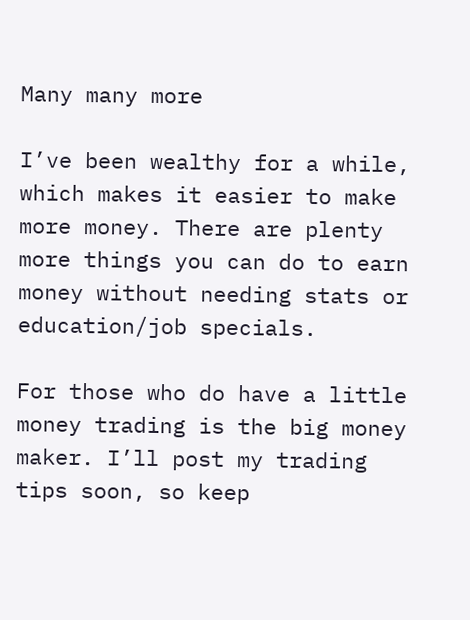Many many more

I’ve been wealthy for a while, which makes it easier to make more money. There are plenty more things you can do to earn money without needing stats or education/job specials.

For those who do have a little money trading is the big money maker. I’ll post my trading tips soon, so keep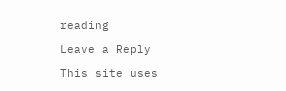reading

Leave a Reply

This site uses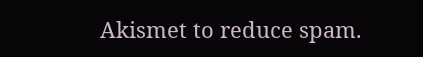Akismet to reduce spam.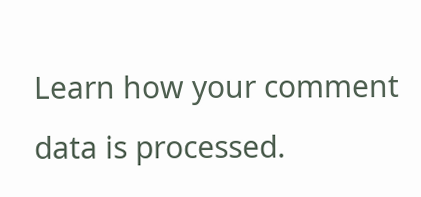Learn how your comment data is processed.